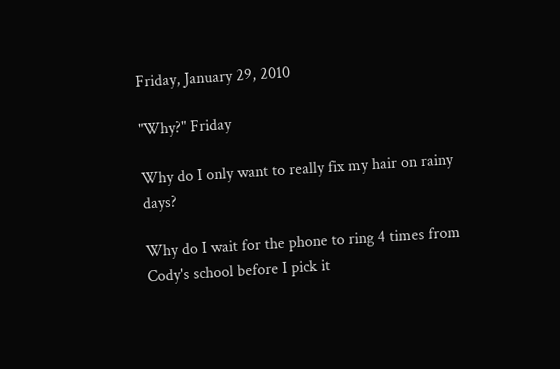Friday, January 29, 2010

"Why?" Friday

Why do I only want to really fix my hair on rainy days?

Why do I wait for the phone to ring 4 times from Cody's school before I pick it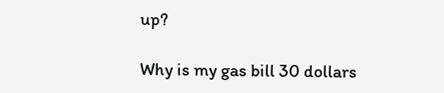up?

Why is my gas bill 30 dollars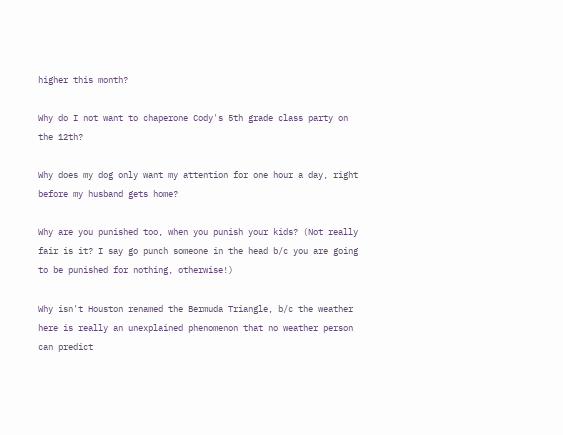higher this month?

Why do I not want to chaperone Cody's 5th grade class party on the 12th?

Why does my dog only want my attention for one hour a day, right before my husband gets home?

Why are you punished too, when you punish your kids? (Not really fair is it? I say go punch someone in the head b/c you are going to be punished for nothing, otherwise!)

Why isn't Houston renamed the Bermuda Triangle, b/c the weather here is really an unexplained phenomenon that no weather person can predict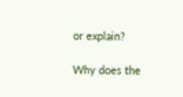or explain?

Why does the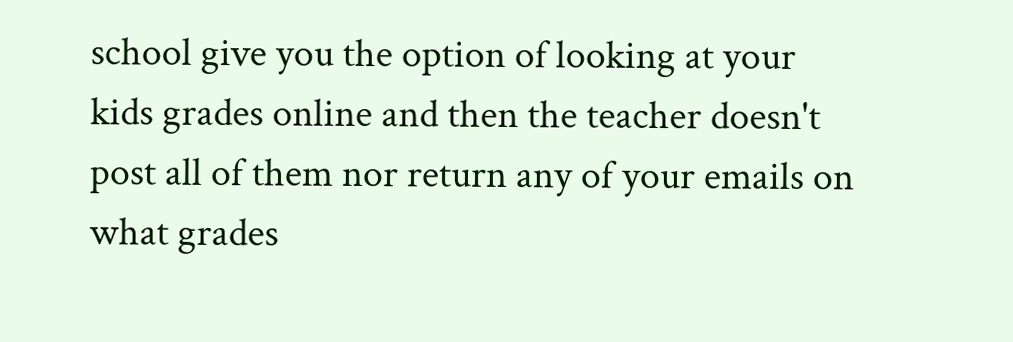school give you the option of looking at your kids grades online and then the teacher doesn't post all of them nor return any of your emails on what grades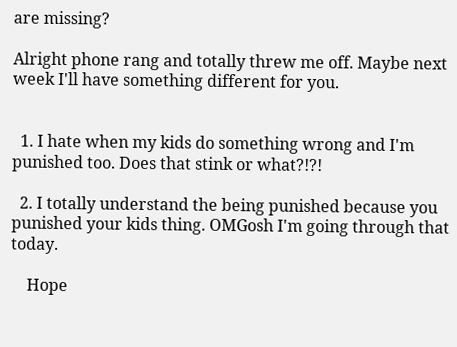are missing?

Alright phone rang and totally threw me off. Maybe next week I'll have something different for you.


  1. I hate when my kids do something wrong and I'm punished too. Does that stink or what?!?!

  2. I totally understand the being punished because you punished your kids thing. OMGosh I'm going through that today.

    Hope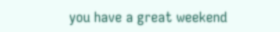you have a great weekend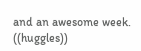and an awesome week. ((huggles))